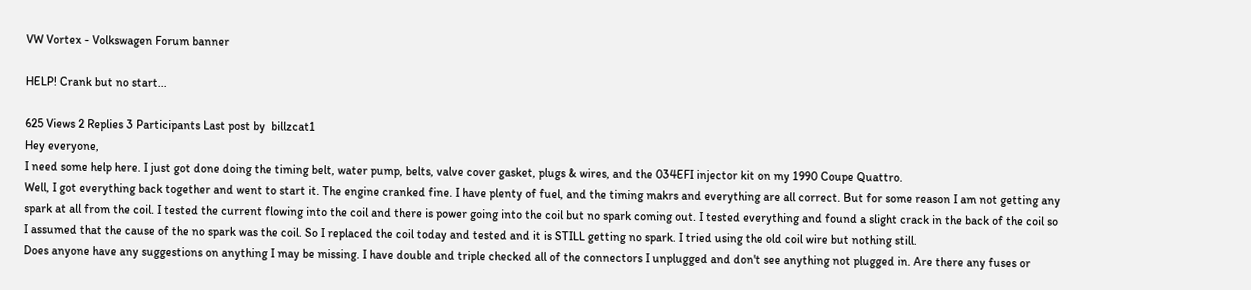VW Vortex - Volkswagen Forum banner

HELP! Crank but no start...

625 Views 2 Replies 3 Participants Last post by  billzcat1
Hey everyone,
I need some help here. I just got done doing the timing belt, water pump, belts, valve cover gasket, plugs & wires, and the 034EFI injector kit on my 1990 Coupe Quattro.
Well, I got everything back together and went to start it. The engine cranked fine. I have plenty of fuel, and the timing makrs and everything are all correct. But for some reason I am not getting any spark at all from the coil. I tested the current flowing into the coil and there is power going into the coil but no spark coming out. I tested everything and found a slight crack in the back of the coil so I assumed that the cause of the no spark was the coil. So I replaced the coil today and tested and it is STILL getting no spark. I tried using the old coil wire but nothing still.
Does anyone have any suggestions on anything I may be missing. I have double and triple checked all of the connectors I unplugged and don't see anything not plugged in. Are there any fuses or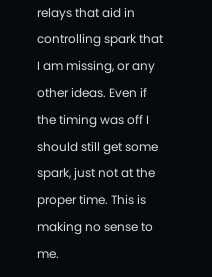relays that aid in controlling spark that I am missing, or any other ideas. Even if the timing was off I should still get some spark, just not at the proper time. This is making no sense to me.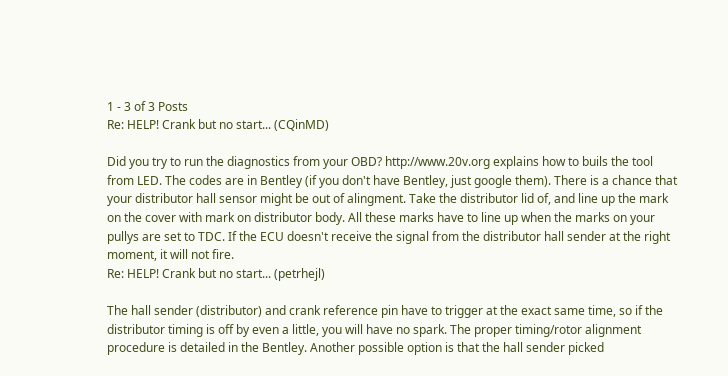1 - 3 of 3 Posts
Re: HELP! Crank but no start... (CQinMD)

Did you try to run the diagnostics from your OBD? http://www.20v.org explains how to buils the tool from LED. The codes are in Bentley (if you don't have Bentley, just google them). There is a chance that your distributor hall sensor might be out of alingment. Take the distributor lid of, and line up the mark on the cover with mark on distributor body. All these marks have to line up when the marks on your pullys are set to TDC. If the ECU doesn't receive the signal from the distributor hall sender at the right moment, it will not fire.
Re: HELP! Crank but no start... (petrhejl)

The hall sender (distributor) and crank reference pin have to trigger at the exact same time, so if the distributor timing is off by even a little, you will have no spark. The proper timing/rotor alignment procedure is detailed in the Bentley. Another possible option is that the hall sender picked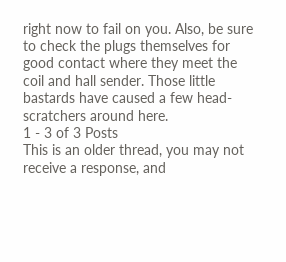right now to fail on you. Also, be sure to check the plugs themselves for good contact where they meet the coil and hall sender. Those little bastards have caused a few head-scratchers around here.
1 - 3 of 3 Posts
This is an older thread, you may not receive a response, and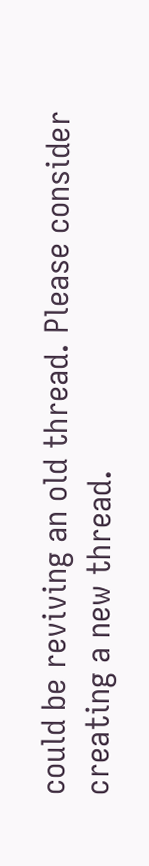could be reviving an old thread. Please consider creating a new thread.